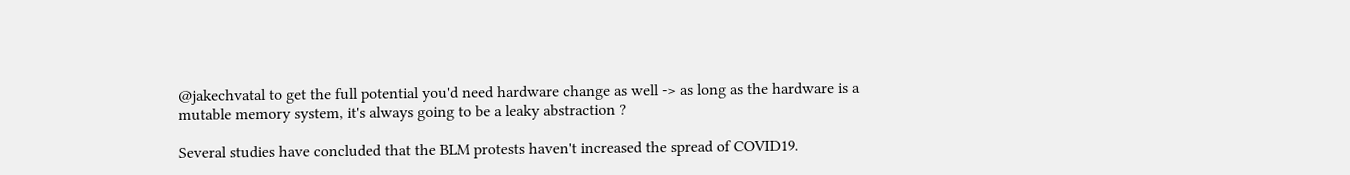@jakechvatal to get the full potential you'd need hardware change as well -> as long as the hardware is a mutable memory system, it's always going to be a leaky abstraction ?

Several studies have concluded that the BLM protests haven't increased the spread of COVID19.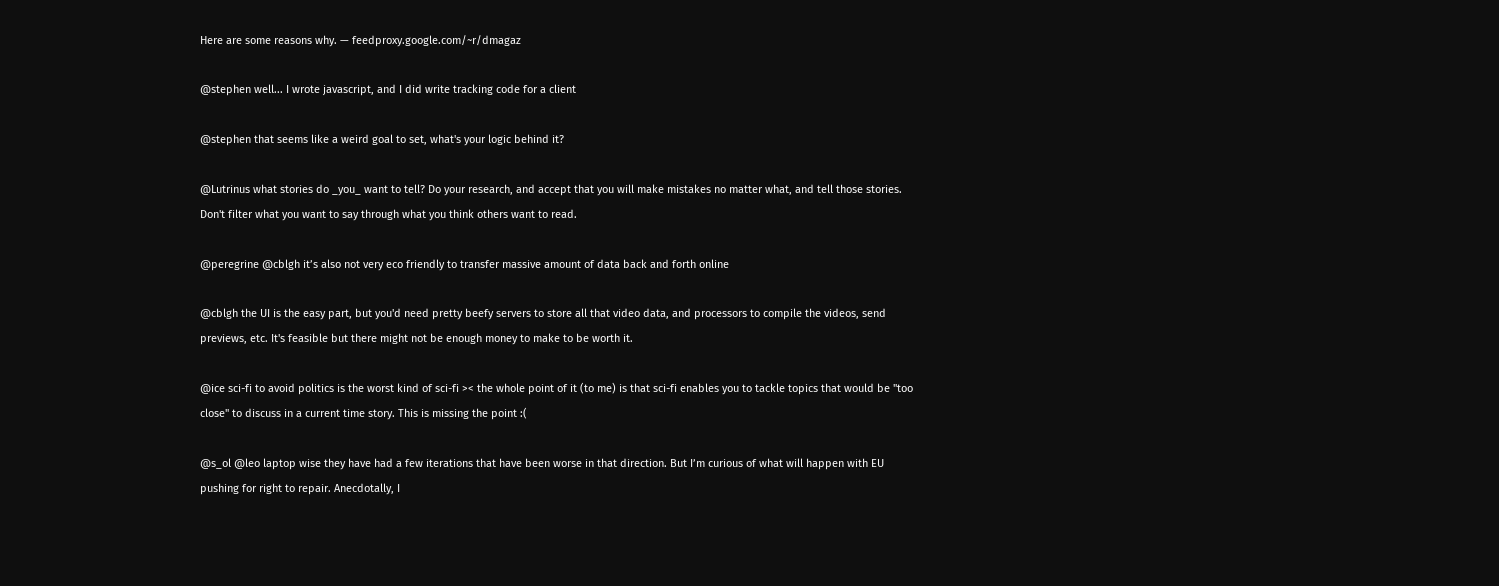Here are some reasons why. — feedproxy.google.com/~r/dmagaz

@stephen well... I wrote javascript, and I did write tracking code for a client

@stephen that seems like a weird goal to set, what's your logic behind it?

@Lutrinus what stories do _you_ want to tell? Do your research, and accept that you will make mistakes no matter what, and tell those stories. Don't filter what you want to say through what you think others want to read.

@peregrine @cblgh it’s also not very eco friendly to transfer massive amount of data back and forth online

@cblgh the UI is the easy part, but you'd need pretty beefy servers to store all that video data, and processors to compile the videos, send previews, etc. It's feasible but there might not be enough money to make to be worth it.

@ice sci-fi to avoid politics is the worst kind of sci-fi >< the whole point of it (to me) is that sci-fi enables you to tackle topics that would be "too close" to discuss in a current time story. This is missing the point :(

@s_ol @leo laptop wise they have had a few iterations that have been worse in that direction. But I’m curious of what will happen with EU pushing for right to repair. Anecdotally, I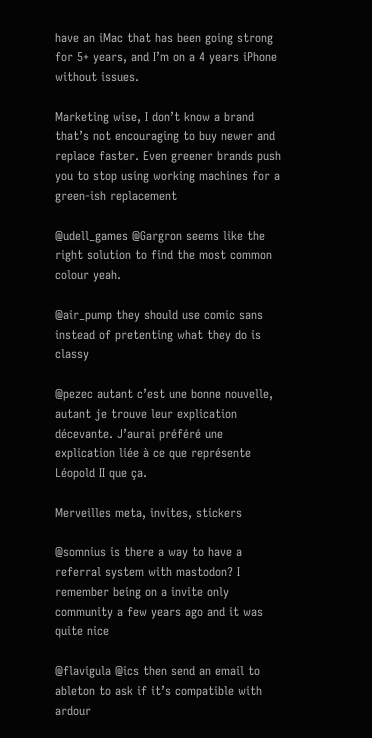have an iMac that has been going strong for 5+ years, and I’m on a 4 years iPhone without issues.

Marketing wise, I don’t know a brand that’s not encouraging to buy newer and replace faster. Even greener brands push you to stop using working machines for a green-ish replacement

@udell_games @Gargron seems like the right solution to find the most common colour yeah.

@air_pump they should use comic sans instead of pretenting what they do is classy

@pezec autant c’est une bonne nouvelle, autant je trouve leur explication décevante. J’aurai préféré une explication liée à ce que représente Léopold II que ça.

Merveilles meta, invites, stickers

@somnius is there a way to have a referral system with mastodon? I remember being on a invite only community a few years ago and it was quite nice

@flavigula @ics then send an email to ableton to ask if it’s compatible with ardour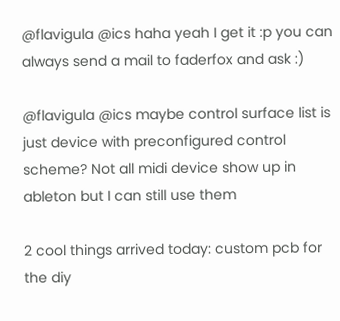@flavigula @ics haha yeah I get it :p you can always send a mail to faderfox and ask :)

@flavigula @ics maybe control surface list is just device with preconfigured control scheme? Not all midi device show up in ableton but I can still use them

2 cool things arrived today: custom pcb for the diy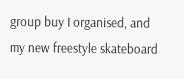group buy I organised, and my new freestyle skateboard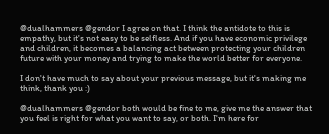@dualhammers @gendor I agree on that. I think the antidote to this is empathy, but it's not easy to be selfless. And if you have economic privilege and children, it becomes a balancing act between protecting your children future with your money and trying to make the world better for everyone.

I don't have much to say about your previous message, but it's making me think, thank you :)

@dualhammers @gendor both would be fine to me, give me the answer that you feel is right for what you want to say, or both. I'm here for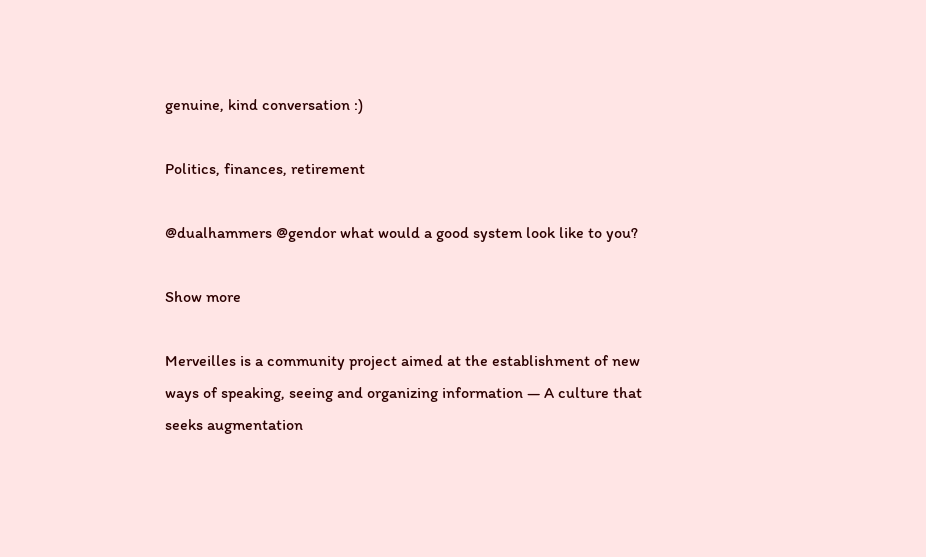genuine, kind conversation :)

Politics, finances, retirement

@dualhammers @gendor what would a good system look like to you?

Show more

Merveilles is a community project aimed at the establishment of new ways of speaking, seeing and organizing information — A culture that seeks augmentation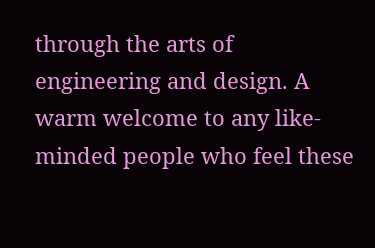through the arts of engineering and design. A warm welcome to any like-minded people who feel these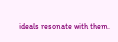ideals resonate with them.